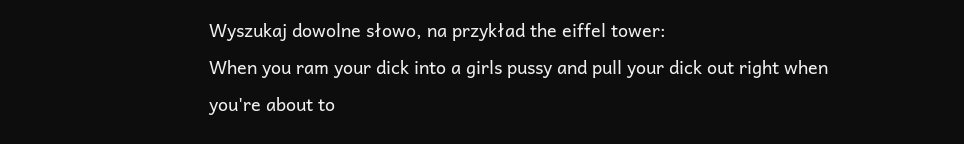Wyszukaj dowolne słowo, na przykład the eiffel tower:
When you ram your dick into a girls pussy and pull your dick out right when you're about to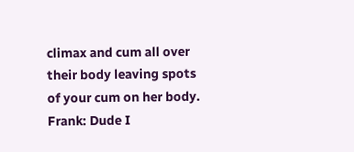climax and cum all over their body leaving spots of your cum on her body.
Frank: Dude I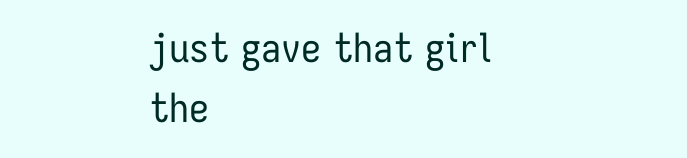just gave that girl the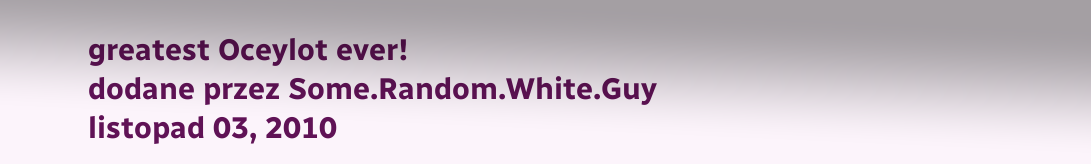greatest Oceylot ever!
dodane przez Some.Random.White.Guy listopad 03, 2010